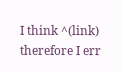I think ^(link) therefore I err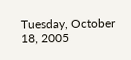Tuesday, October 18, 2005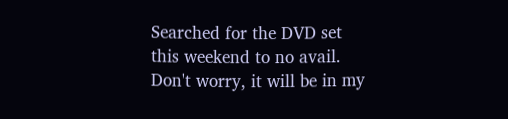Searched for the DVD set this weekend to no avail. Don't worry, it will be in my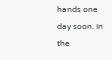hands one day soon. In the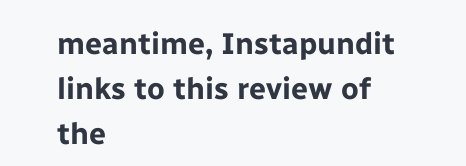meantime, Instapundit links to this review of the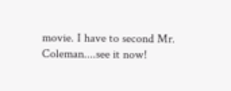movie. I have to second Mr. Coleman....see it now!